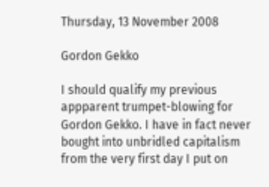Thursday, 13 November 2008

Gordon Gekko

I should qualify my previous appparent trumpet-blowing for Gordon Gekko. I have in fact never bought into unbridled capitalism from the very first day I put on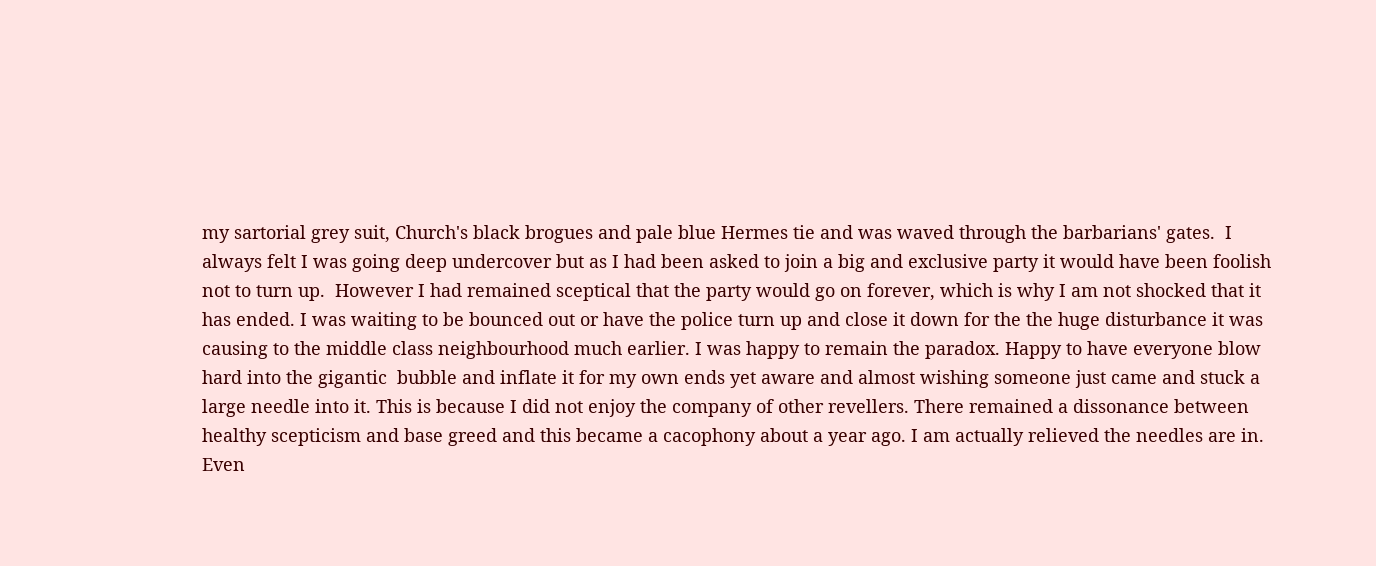my sartorial grey suit, Church's black brogues and pale blue Hermes tie and was waved through the barbarians' gates.  I always felt I was going deep undercover but as I had been asked to join a big and exclusive party it would have been foolish not to turn up.  However I had remained sceptical that the party would go on forever, which is why I am not shocked that it has ended. I was waiting to be bounced out or have the police turn up and close it down for the the huge disturbance it was causing to the middle class neighbourhood much earlier. I was happy to remain the paradox. Happy to have everyone blow hard into the gigantic  bubble and inflate it for my own ends yet aware and almost wishing someone just came and stuck a large needle into it. This is because I did not enjoy the company of other revellers. There remained a dissonance between healthy scepticism and base greed and this became a cacophony about a year ago. I am actually relieved the needles are in. Even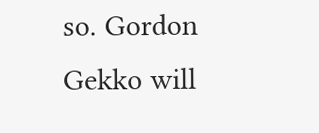so. Gordon Gekko will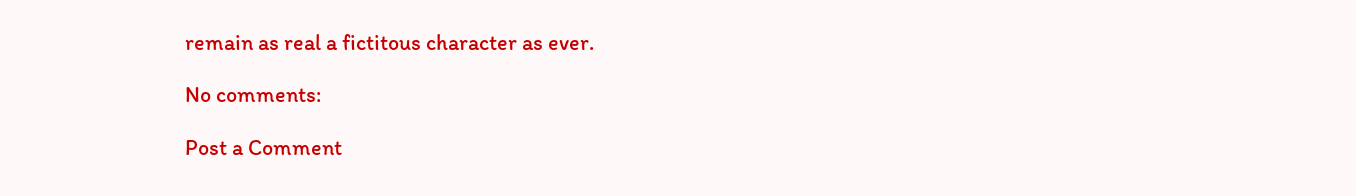remain as real a fictitous character as ever.

No comments:

Post a Comment